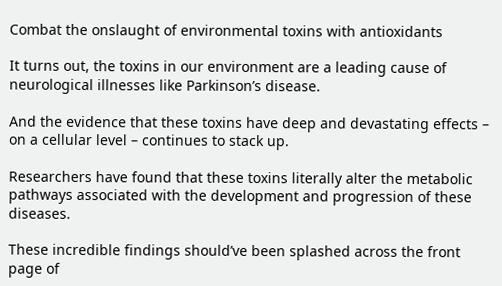Combat the onslaught of environmental toxins with antioxidants

It turns out, the toxins in our environment are a leading cause of neurological illnesses like Parkinson’s disease.

And the evidence that these toxins have deep and devastating effects – on a cellular level – continues to stack up.

Researchers have found that these toxins literally alter the metabolic pathways associated with the development and progression of these diseases.

These incredible findings should’ve been splashed across the front page of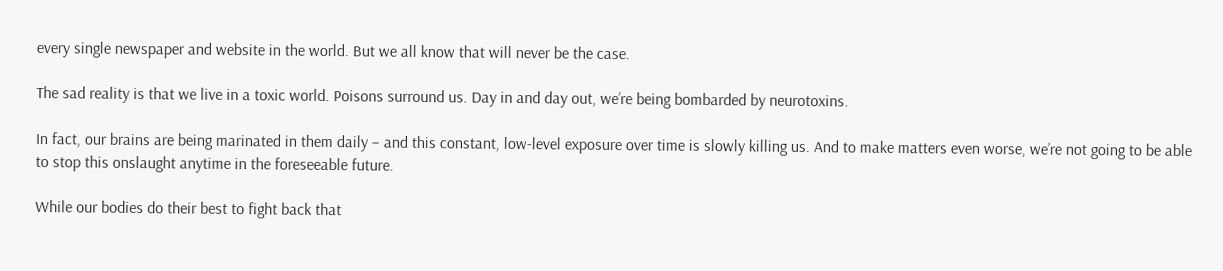every single newspaper and website in the world. But we all know that will never be the case.

The sad reality is that we live in a toxic world. Poisons surround us. Day in and day out, we’re being bombarded by neurotoxins.

In fact, our brains are being marinated in them daily – and this constant, low-level exposure over time is slowly killing us. And to make matters even worse, we’re not going to be able to stop this onslaught anytime in the foreseeable future.

While our bodies do their best to fight back that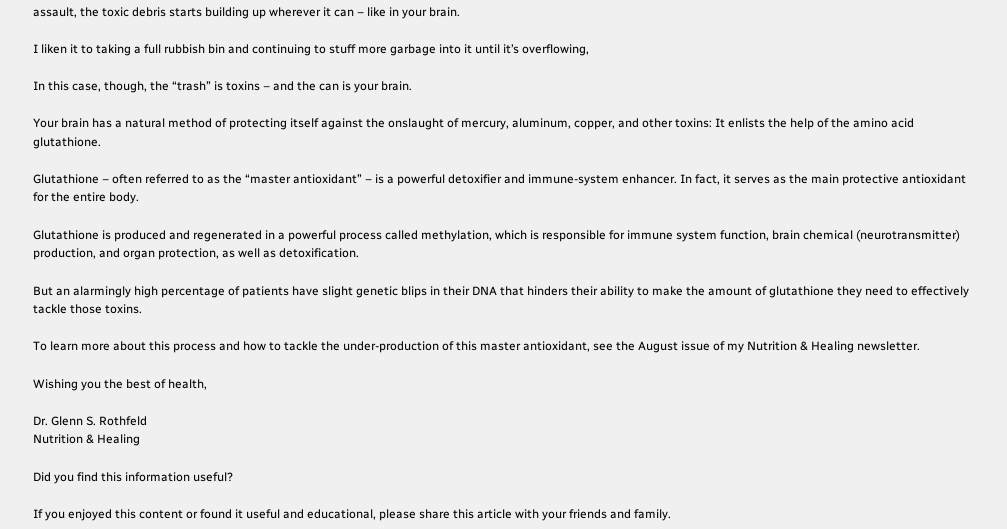assault, the toxic debris starts building up wherever it can – like in your brain.

I liken it to taking a full rubbish bin and continuing to stuff more garbage into it until it’s overflowing,

In this case, though, the “trash” is toxins – and the can is your brain.

Your brain has a natural method of protecting itself against the onslaught of mercury, aluminum, copper, and other toxins: It enlists the help of the amino acid glutathione.

Glutathione – often referred to as the “master antioxidant” – is a powerful detoxifier and immune-system enhancer. In fact, it serves as the main protective antioxidant for the entire body.

Glutathione is produced and regenerated in a powerful process called methylation, which is responsible for immune system function, brain chemical (neurotransmitter) production, and organ protection, as well as detoxification.

But an alarmingly high percentage of patients have slight genetic blips in their DNA that hinders their ability to make the amount of glutathione they need to effectively tackle those toxins.

To learn more about this process and how to tackle the under-production of this master antioxidant, see the August issue of my Nutrition & Healing newsletter.

Wishing you the best of health,

Dr. Glenn S. Rothfeld
Nutrition & Healing

Did you find this information useful?

If you enjoyed this content or found it useful and educational, please share this article with your friends and family.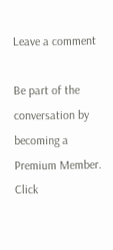Leave a comment

Be part of the conversation by becoming a Premium Member. Click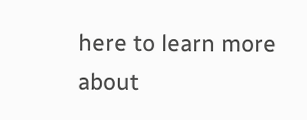here to learn more about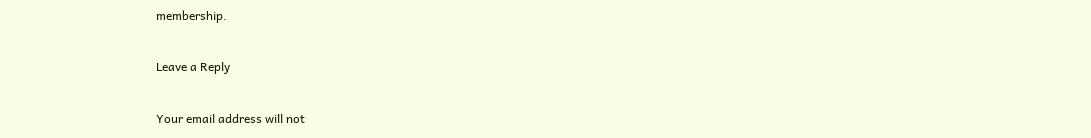membership.

Leave a Reply

Your email address will not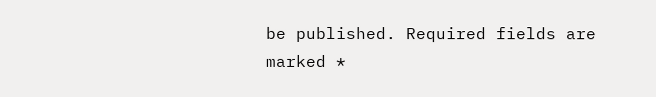be published. Required fields are marked *